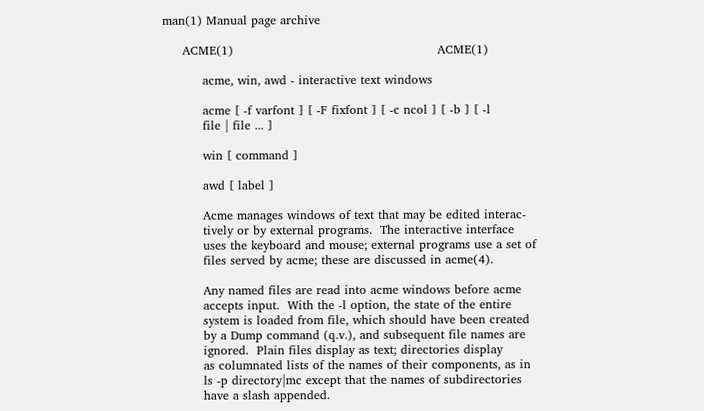man(1) Manual page archive

     ACME(1)                                                   ACME(1)

          acme, win, awd - interactive text windows

          acme [ -f varfont ] [ -F fixfont ] [ -c ncol ] [ -b ] [ -l
          file | file ... ]

          win [ command ]

          awd [ label ]

          Acme manages windows of text that may be edited interac-
          tively or by external programs.  The interactive interface
          uses the keyboard and mouse; external programs use a set of
          files served by acme; these are discussed in acme(4).

          Any named files are read into acme windows before acme
          accepts input.  With the -l option, the state of the entire
          system is loaded from file, which should have been created
          by a Dump command (q.v.), and subsequent file names are
          ignored.  Plain files display as text; directories display
          as columnated lists of the names of their components, as in
          ls -p directory|mc except that the names of subdirectories
          have a slash appended.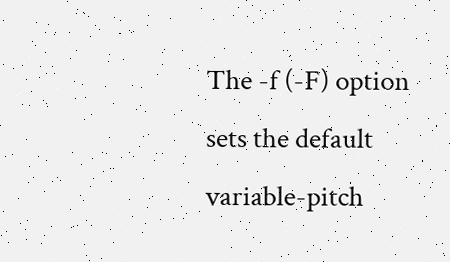The -f (-F) option sets the default variable-pitch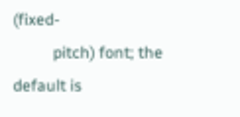(fixed-
          pitch) font; the default is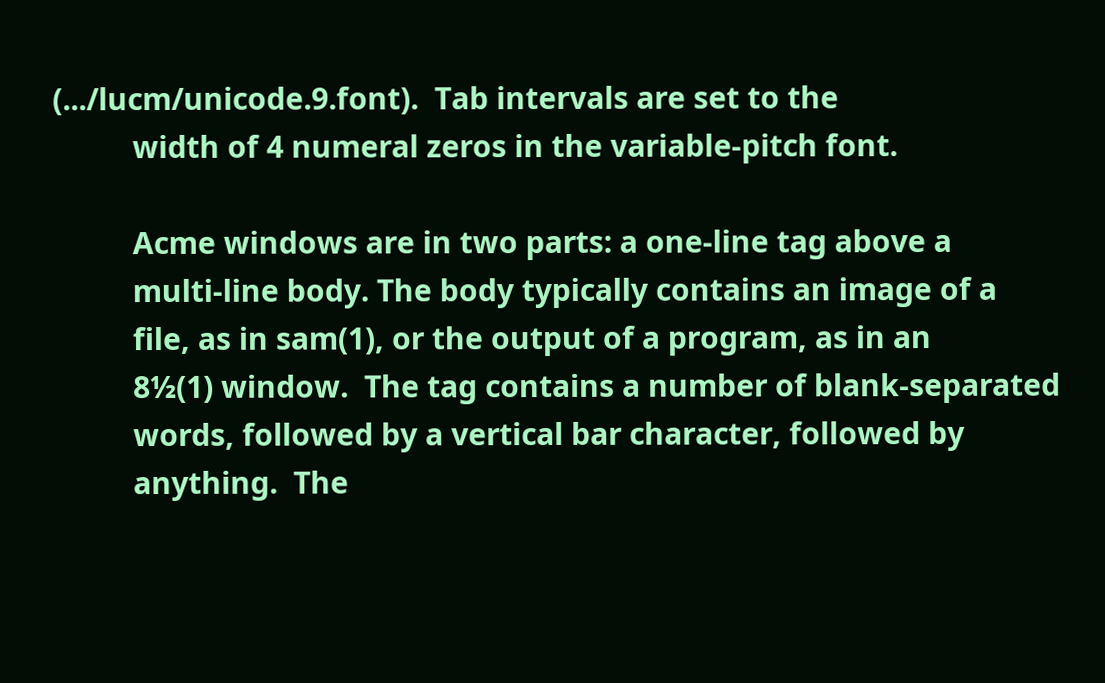(.../lucm/unicode.9.font).  Tab intervals are set to the
          width of 4 numeral zeros in the variable-pitch font.

          Acme windows are in two parts: a one-line tag above a
          multi-line body. The body typically contains an image of a
          file, as in sam(1), or the output of a program, as in an
          8½(1) window.  The tag contains a number of blank-separated
          words, followed by a vertical bar character, followed by
          anything.  The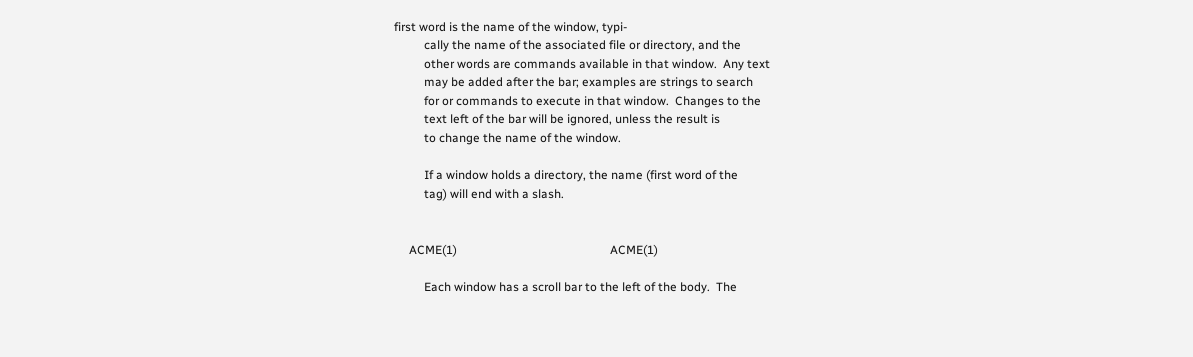first word is the name of the window, typi-
          cally the name of the associated file or directory, and the
          other words are commands available in that window.  Any text
          may be added after the bar; examples are strings to search
          for or commands to execute in that window.  Changes to the
          text left of the bar will be ignored, unless the result is
          to change the name of the window.

          If a window holds a directory, the name (first word of the
          tag) will end with a slash.


     ACME(1)                                                   ACME(1)

          Each window has a scroll bar to the left of the body.  The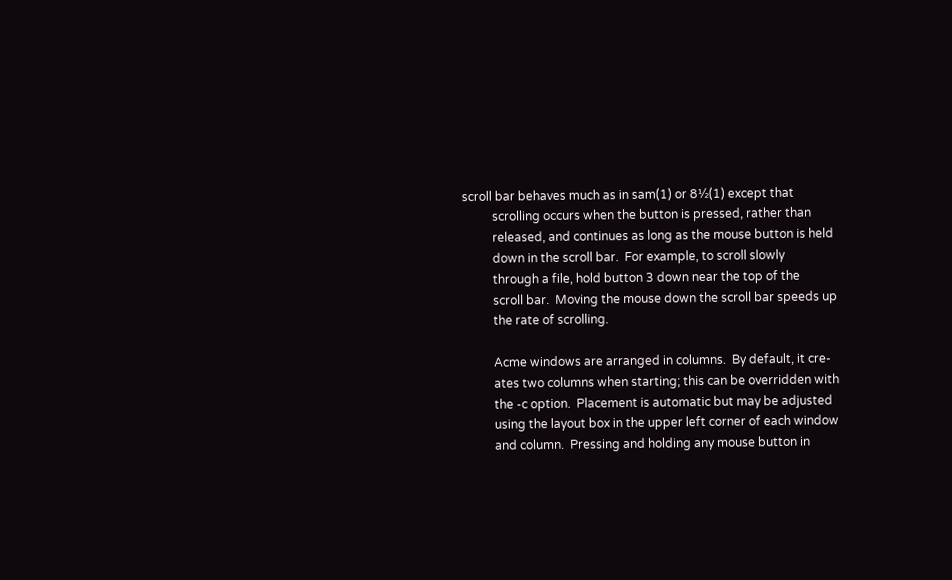scroll bar behaves much as in sam(1) or 8½(1) except that
          scrolling occurs when the button is pressed, rather than
          released, and continues as long as the mouse button is held
          down in the scroll bar.  For example, to scroll slowly
          through a file, hold button 3 down near the top of the
          scroll bar.  Moving the mouse down the scroll bar speeds up
          the rate of scrolling.

          Acme windows are arranged in columns.  By default, it cre-
          ates two columns when starting; this can be overridden with
          the -c option.  Placement is automatic but may be adjusted
          using the layout box in the upper left corner of each window
          and column.  Pressing and holding any mouse button in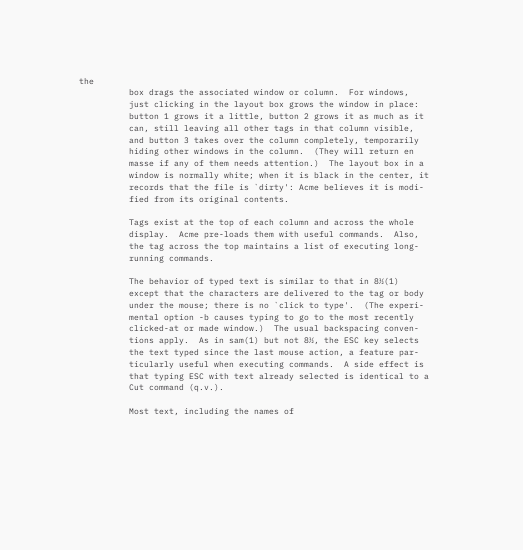the
          box drags the associated window or column.  For windows,
          just clicking in the layout box grows the window in place:
          button 1 grows it a little, button 2 grows it as much as it
          can, still leaving all other tags in that column visible,
          and button 3 takes over the column completely, temporarily
          hiding other windows in the column.  (They will return en
          masse if any of them needs attention.)  The layout box in a
          window is normally white; when it is black in the center, it
          records that the file is `dirty': Acme believes it is modi-
          fied from its original contents.

          Tags exist at the top of each column and across the whole
          display.  Acme pre-loads them with useful commands.  Also,
          the tag across the top maintains a list of executing long-
          running commands.

          The behavior of typed text is similar to that in 8½(1)
          except that the characters are delivered to the tag or body
          under the mouse; there is no `click to type'.  (The experi-
          mental option -b causes typing to go to the most recently
          clicked-at or made window.)  The usual backspacing conven-
          tions apply.  As in sam(1) but not 8½, the ESC key selects
          the text typed since the last mouse action, a feature par-
          ticularly useful when executing commands.  A side effect is
          that typing ESC with text already selected is identical to a
          Cut command (q.v.).

          Most text, including the names of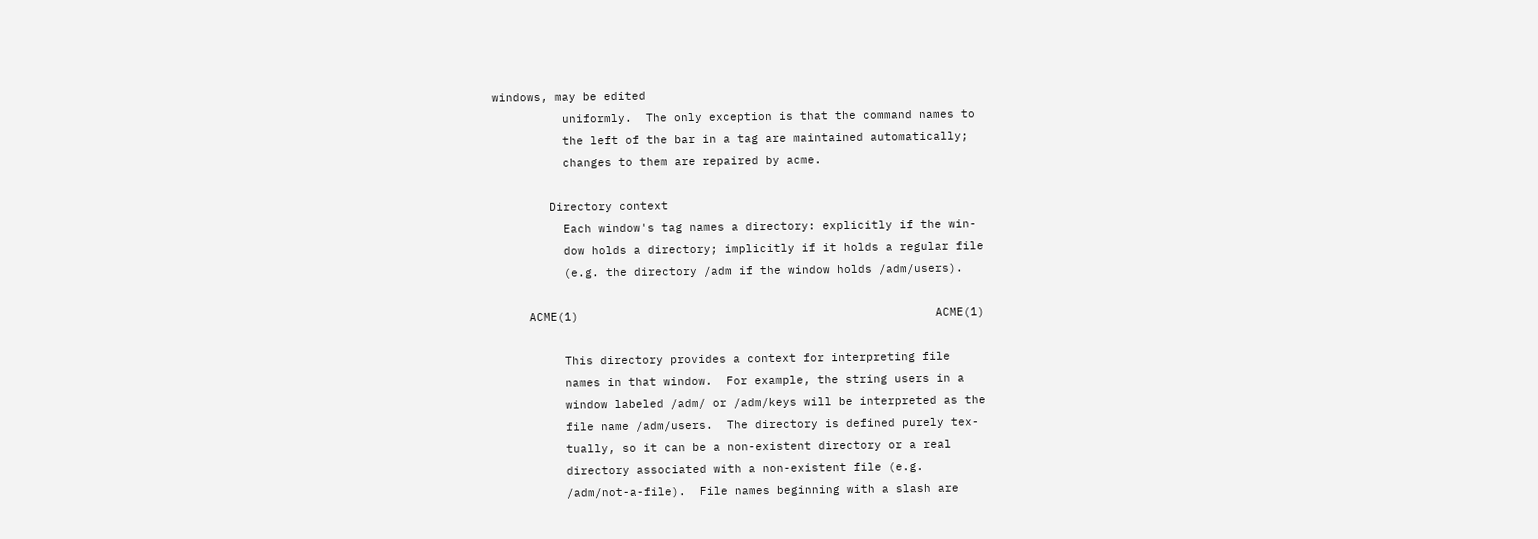windows, may be edited
          uniformly.  The only exception is that the command names to
          the left of the bar in a tag are maintained automatically;
          changes to them are repaired by acme.

        Directory context
          Each window's tag names a directory: explicitly if the win-
          dow holds a directory; implicitly if it holds a regular file
          (e.g. the directory /adm if the window holds /adm/users).

     ACME(1)                                                   ACME(1)

          This directory provides a context for interpreting file
          names in that window.  For example, the string users in a
          window labeled /adm/ or /adm/keys will be interpreted as the
          file name /adm/users.  The directory is defined purely tex-
          tually, so it can be a non-existent directory or a real
          directory associated with a non-existent file (e.g.
          /adm/not-a-file).  File names beginning with a slash are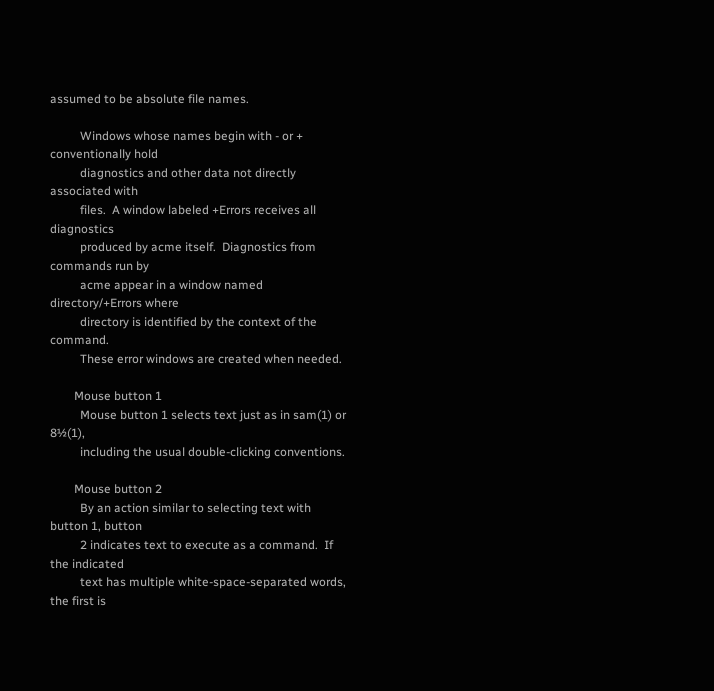assumed to be absolute file names.

          Windows whose names begin with - or + conventionally hold
          diagnostics and other data not directly associated with
          files.  A window labeled +Errors receives all diagnostics
          produced by acme itself.  Diagnostics from commands run by
          acme appear in a window named directory/+Errors where
          directory is identified by the context of the command.
          These error windows are created when needed.

        Mouse button 1
          Mouse button 1 selects text just as in sam(1) or 8½(1),
          including the usual double-clicking conventions.

        Mouse button 2
          By an action similar to selecting text with button 1, button
          2 indicates text to execute as a command.  If the indicated
          text has multiple white-space-separated words, the first is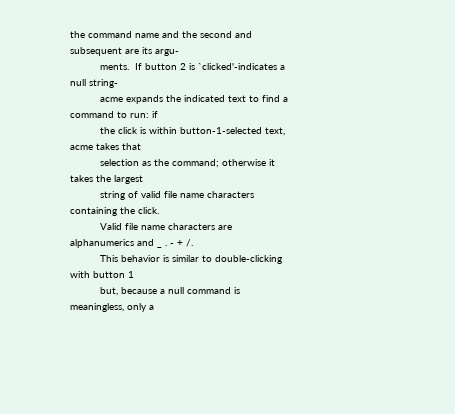the command name and the second and subsequent are its argu-
          ments.  If button 2 is `clicked'-indicates a null string-
          acme expands the indicated text to find a command to run: if
          the click is within button-1-selected text, acme takes that
          selection as the command; otherwise it takes the largest
          string of valid file name characters containing the click.
          Valid file name characters are alphanumerics and _ . - + /.
          This behavior is similar to double-clicking with button 1
          but, because a null command is meaningless, only a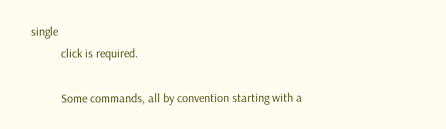single
          click is required.

          Some commands, all by convention starting with a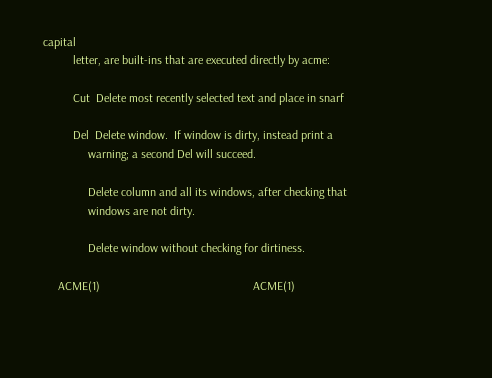capital
          letter, are built-ins that are executed directly by acme:

          Cut  Delete most recently selected text and place in snarf

          Del  Delete window.  If window is dirty, instead print a
               warning; a second Del will succeed.

               Delete column and all its windows, after checking that
               windows are not dirty.

               Delete window without checking for dirtiness.

     ACME(1)                                                   ACME(1)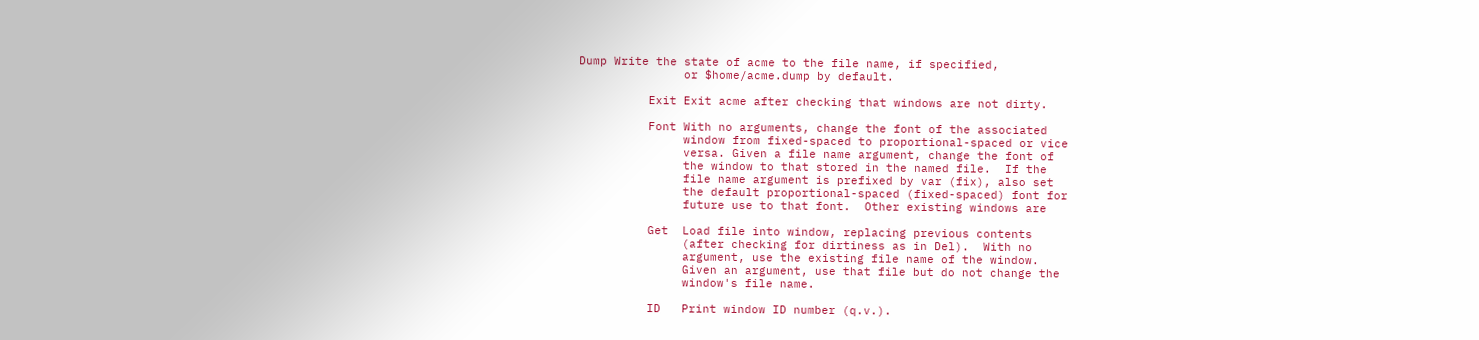Dump Write the state of acme to the file name, if specified,
               or $home/acme.dump by default.

          Exit Exit acme after checking that windows are not dirty.

          Font With no arguments, change the font of the associated
               window from fixed-spaced to proportional-spaced or vice
               versa. Given a file name argument, change the font of
               the window to that stored in the named file.  If the
               file name argument is prefixed by var (fix), also set
               the default proportional-spaced (fixed-spaced) font for
               future use to that font.  Other existing windows are

          Get  Load file into window, replacing previous contents
               (after checking for dirtiness as in Del).  With no
               argument, use the existing file name of the window.
               Given an argument, use that file but do not change the
               window's file name.

          ID   Print window ID number (q.v.).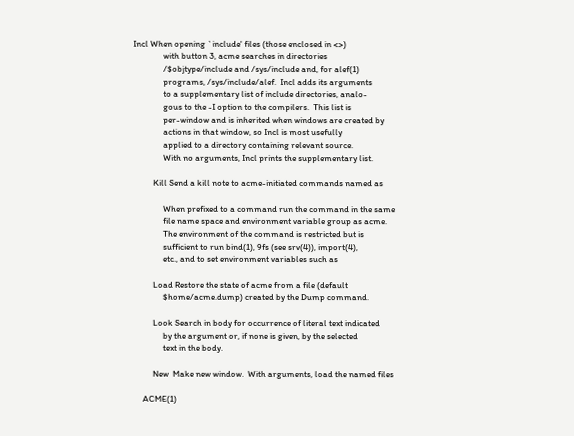Incl When opening `include' files (those enclosed in <>)
               with button 3, acme searches in directories
               /$objtype/include and /sys/include and, for alef(1)
               programs, /sys/include/alef.  Incl adds its arguments
               to a supplementary list of include directories, analo-
               gous to the -I option to the compilers.  This list is
               per-window and is inherited when windows are created by
               actions in that window, so Incl is most usefully
               applied to a directory containing relevant source.
               With no arguments, Incl prints the supplementary list.

          Kill Send a kill note to acme-initiated commands named as

               When prefixed to a command run the command in the same
               file name space and environment variable group as acme.
               The environment of the command is restricted but is
               sufficient to run bind(1), 9fs (see srv(4)), import(4),
               etc., and to set environment variables such as

          Load Restore the state of acme from a file (default
               $home/acme.dump) created by the Dump command.

          Look Search in body for occurrence of literal text indicated
               by the argument or, if none is given, by the selected
               text in the body.

          New  Make new window.  With arguments, load the named files

     ACME(1)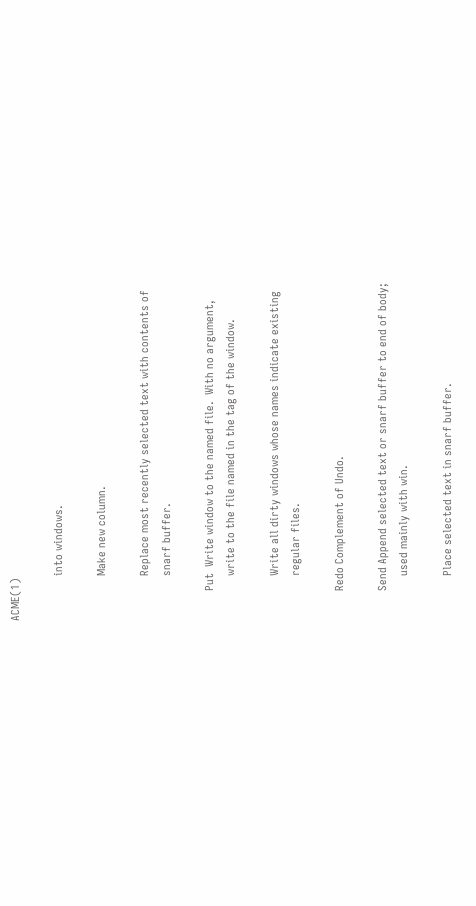ACME(1)

               into windows.

               Make new column.

               Replace most recently selected text with contents of
               snarf buffer.

          Put  Write window to the named file.  With no argument,
               write to the file named in the tag of the window.

               Write all dirty windows whose names indicate existing
               regular files.

          Redo Complement of Undo.

          Send Append selected text or snarf buffer to end of body;
               used mainly with win.

               Place selected text in snarf buffer.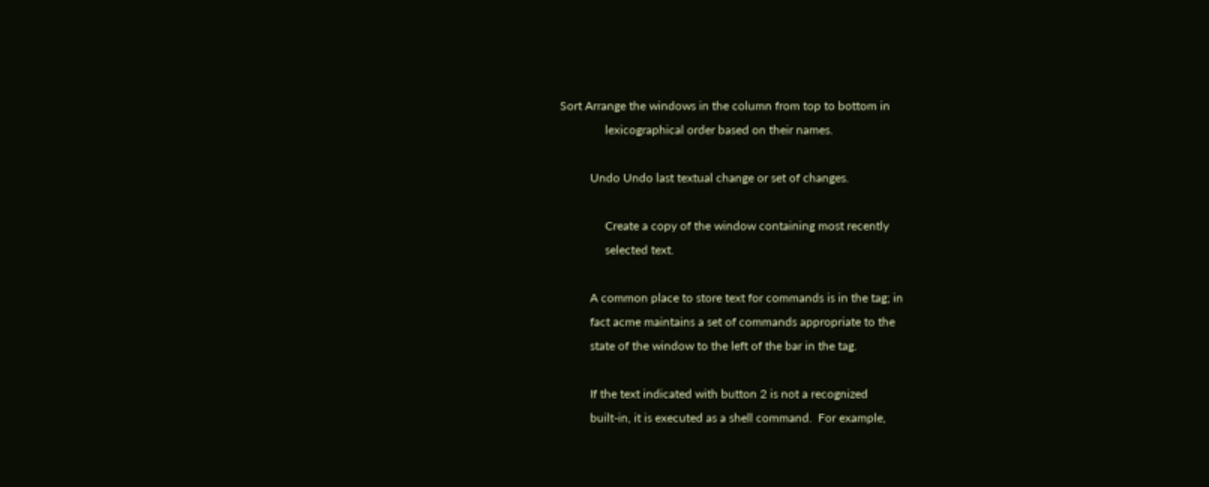Sort Arrange the windows in the column from top to bottom in
               lexicographical order based on their names.

          Undo Undo last textual change or set of changes.

               Create a copy of the window containing most recently
               selected text.

          A common place to store text for commands is in the tag; in
          fact acme maintains a set of commands appropriate to the
          state of the window to the left of the bar in the tag.

          If the text indicated with button 2 is not a recognized
          built-in, it is executed as a shell command.  For example,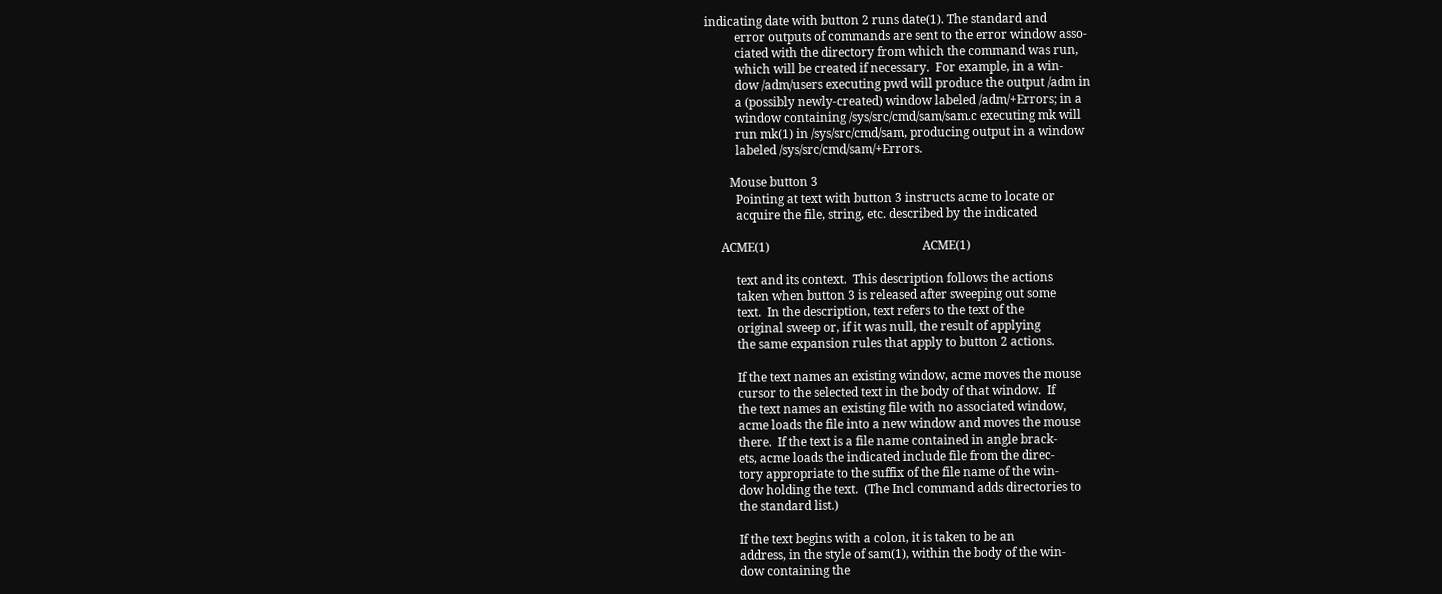indicating date with button 2 runs date(1). The standard and
          error outputs of commands are sent to the error window asso-
          ciated with the directory from which the command was run,
          which will be created if necessary.  For example, in a win-
          dow /adm/users executing pwd will produce the output /adm in
          a (possibly newly-created) window labeled /adm/+Errors; in a
          window containing /sys/src/cmd/sam/sam.c executing mk will
          run mk(1) in /sys/src/cmd/sam, producing output in a window
          labeled /sys/src/cmd/sam/+Errors.

        Mouse button 3
          Pointing at text with button 3 instructs acme to locate or
          acquire the file, string, etc. described by the indicated

     ACME(1)                                                   ACME(1)

          text and its context.  This description follows the actions
          taken when button 3 is released after sweeping out some
          text.  In the description, text refers to the text of the
          original sweep or, if it was null, the result of applying
          the same expansion rules that apply to button 2 actions.

          If the text names an existing window, acme moves the mouse
          cursor to the selected text in the body of that window.  If
          the text names an existing file with no associated window,
          acme loads the file into a new window and moves the mouse
          there.  If the text is a file name contained in angle brack-
          ets, acme loads the indicated include file from the direc-
          tory appropriate to the suffix of the file name of the win-
          dow holding the text.  (The Incl command adds directories to
          the standard list.)

          If the text begins with a colon, it is taken to be an
          address, in the style of sam(1), within the body of the win-
          dow containing the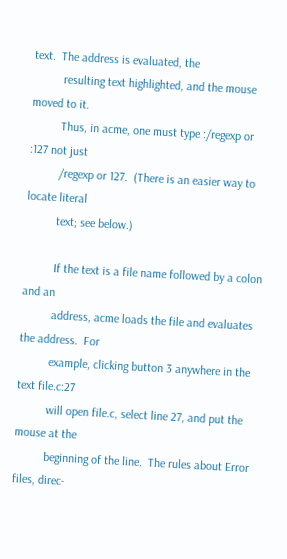text.  The address is evaluated, the
          resulting text highlighted, and the mouse moved to it.
          Thus, in acme, one must type :/regexp or :127 not just
          /regexp or 127.  (There is an easier way to locate literal
          text; see below.)

          If the text is a file name followed by a colon and an
          address, acme loads the file and evaluates the address.  For
          example, clicking button 3 anywhere in the text file.c:27
          will open file.c, select line 27, and put the mouse at the
          beginning of the line.  The rules about Error files, direc-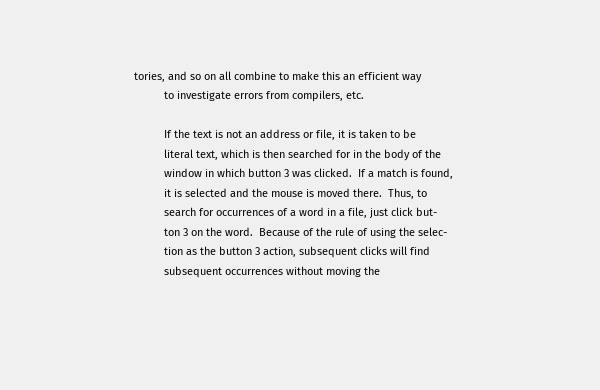tories, and so on all combine to make this an efficient way
          to investigate errors from compilers, etc.

          If the text is not an address or file, it is taken to be
          literal text, which is then searched for in the body of the
          window in which button 3 was clicked.  If a match is found,
          it is selected and the mouse is moved there.  Thus, to
          search for occurrences of a word in a file, just click but-
          ton 3 on the word.  Because of the rule of using the selec-
          tion as the button 3 action, subsequent clicks will find
          subsequent occurrences without moving the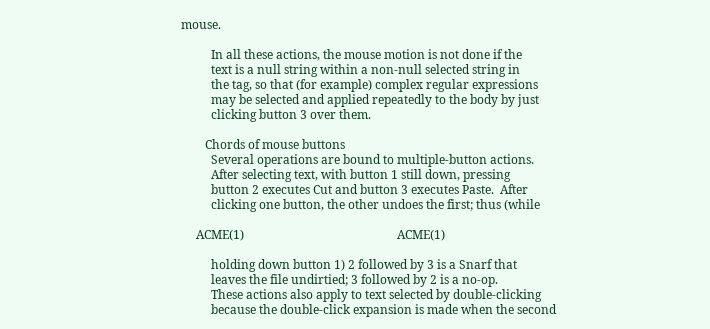mouse.

          In all these actions, the mouse motion is not done if the
          text is a null string within a non-null selected string in
          the tag, so that (for example) complex regular expressions
          may be selected and applied repeatedly to the body by just
          clicking button 3 over them.

        Chords of mouse buttons
          Several operations are bound to multiple-button actions.
          After selecting text, with button 1 still down, pressing
          button 2 executes Cut and button 3 executes Paste.  After
          clicking one button, the other undoes the first; thus (while

     ACME(1)                                                   ACME(1)

          holding down button 1) 2 followed by 3 is a Snarf that
          leaves the file undirtied; 3 followed by 2 is a no-op.
          These actions also apply to text selected by double-clicking
          because the double-click expansion is made when the second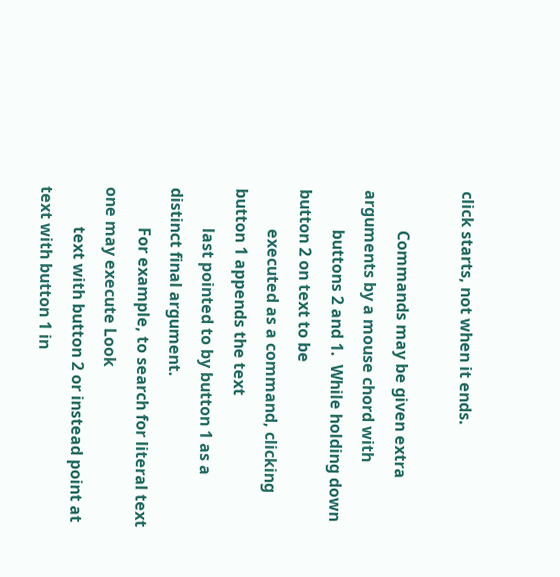click starts, not when it ends.

          Commands may be given extra arguments by a mouse chord with
          buttons 2 and 1.  While holding down button 2 on text to be
          executed as a command, clicking button 1 appends the text
          last pointed to by button 1 as a distinct final argument.
          For example, to search for literal text one may execute Look
          text with button 2 or instead point at text with button 1 in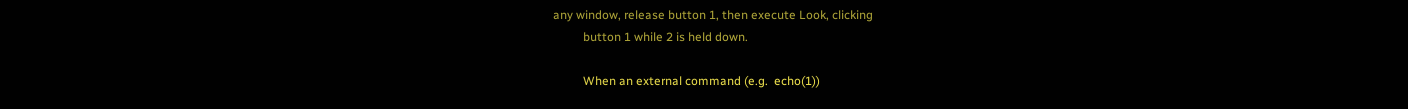any window, release button 1, then execute Look, clicking
          button 1 while 2 is held down.

          When an external command (e.g.  echo(1))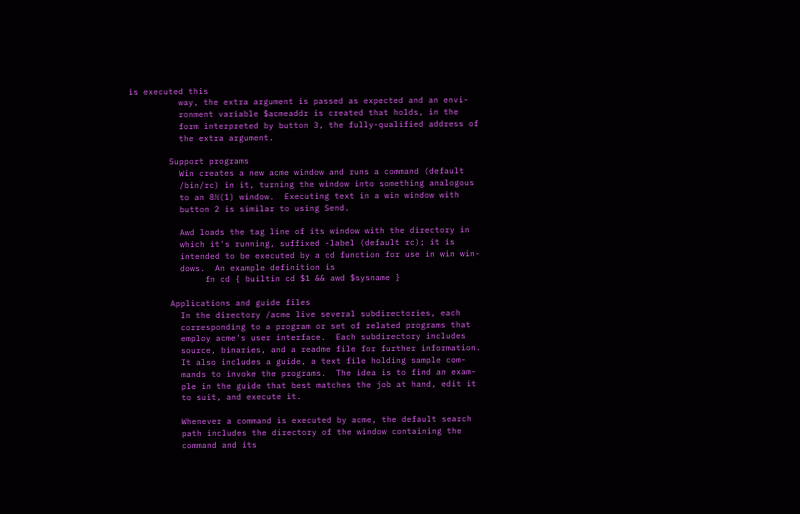is executed this
          way, the extra argument is passed as expected and an envi-
          ronment variable $acmeaddr is created that holds, in the
          form interpreted by button 3, the fully-qualified address of
          the extra argument.

        Support programs
          Win creates a new acme window and runs a command (default
          /bin/rc) in it, turning the window into something analogous
          to an 8½(1) window.  Executing text in a win window with
          button 2 is similar to using Send.

          Awd loads the tag line of its window with the directory in
          which it's running, suffixed -label (default rc); it is
          intended to be executed by a cd function for use in win win-
          dows.  An example definition is
               fn cd { builtin cd $1 && awd $sysname }

        Applications and guide files
          In the directory /acme live several subdirectories, each
          corresponding to a program or set of related programs that
          employ acme's user interface.  Each subdirectory includes
          source, binaries, and a readme file for further information.
          It also includes a guide, a text file holding sample com-
          mands to invoke the programs.  The idea is to find an exam-
          ple in the guide that best matches the job at hand, edit it
          to suit, and execute it.

          Whenever a command is executed by acme, the default search
          path includes the directory of the window containing the
          command and its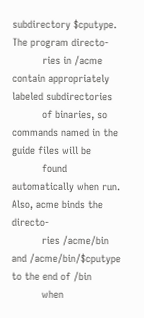subdirectory $cputype.  The program directo-
          ries in /acme contain appropriately labeled subdirectories
          of binaries, so commands named in the guide files will be
          found automatically when run.  Also, acme binds the directo-
          ries /acme/bin and /acme/bin/$cputype to the end of /bin
          when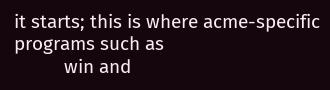it starts; this is where acme-specific programs such as
          win and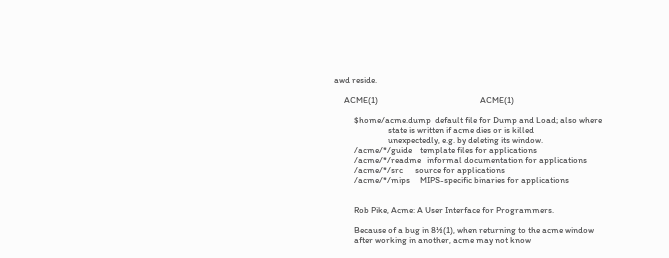awd reside.

     ACME(1)                                                   ACME(1)

          $home/acme.dump  default file for Dump and Load; also where
                           state is written if acme dies or is killed
                           unexpectedly, e.g. by deleting its window.
          /acme/*/guide    template files for applications
          /acme/*/readme   informal documentation for applications
          /acme/*/src      source for applications
          /acme/*/mips     MIPS-specific binaries for applications


          Rob Pike, Acme: A User Interface for Programmers.

          Because of a bug in 8½(1), when returning to the acme window
          after working in another, acme may not know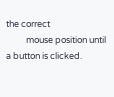the correct
          mouse position until a button is clicked.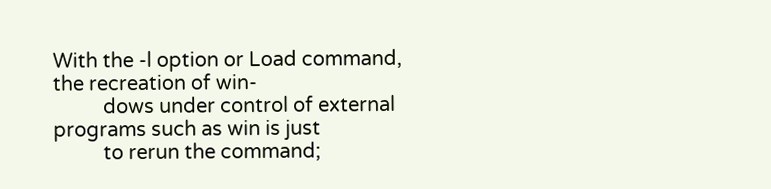With the -l option or Load command, the recreation of win-
          dows under control of external programs such as win is just
          to rerun the command;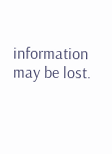information may be lost.